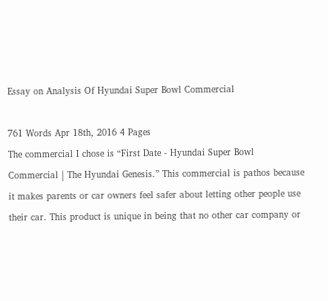Essay on Analysis Of Hyundai Super Bowl Commercial

761 Words Apr 18th, 2016 4 Pages
The commercial I chose is “First Date - Hyundai Super Bowl Commercial | The Hyundai Genesis.” This commercial is pathos because it makes parents or car owners feel safer about letting other people use their car. This product is unique in being that no other car company or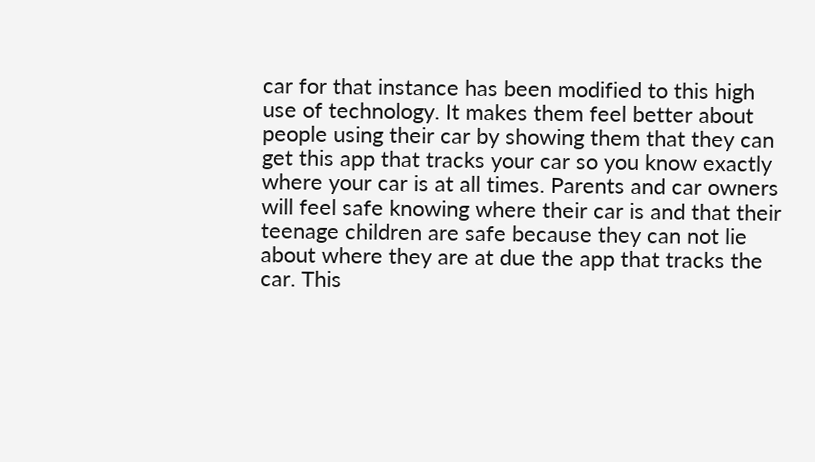car for that instance has been modified to this high use of technology. It makes them feel better about people using their car by showing them that they can get this app that tracks your car so you know exactly where your car is at all times. Parents and car owners will feel safe knowing where their car is and that their teenage children are safe because they can not lie about where they are at due the app that tracks the car. This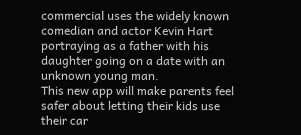commercial uses the widely known comedian and actor Kevin Hart portraying as a father with his daughter going on a date with an unknown young man.
This new app will make parents feel safer about letting their kids use their car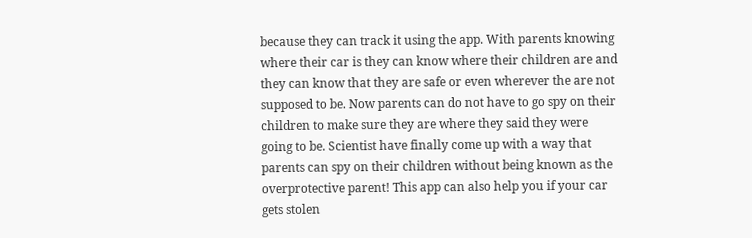because they can track it using the app. With parents knowing where their car is they can know where their children are and they can know that they are safe or even wherever the are not supposed to be. Now parents can do not have to go spy on their children to make sure they are where they said they were going to be. Scientist have finally come up with a way that parents can spy on their children without being known as the overprotective parent! This app can also help you if your car gets stolen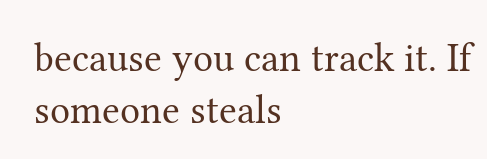because you can track it. If someone steals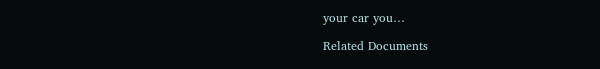your car you…

Related Documents